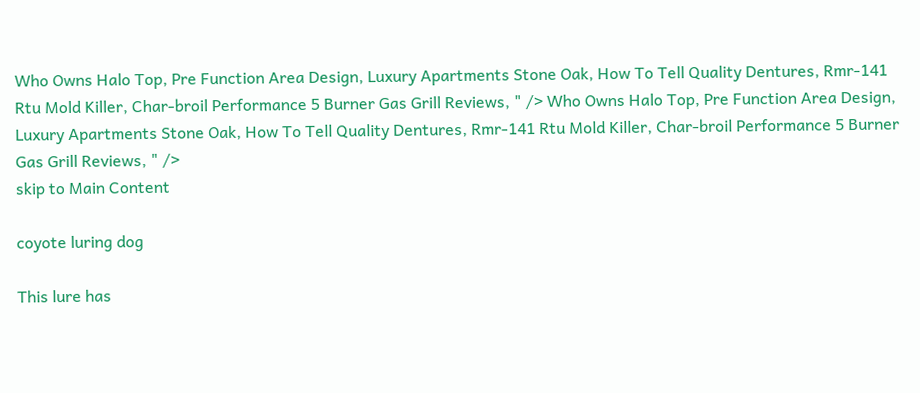Who Owns Halo Top, Pre Function Area Design, Luxury Apartments Stone Oak, How To Tell Quality Dentures, Rmr-141 Rtu Mold Killer, Char-broil Performance 5 Burner Gas Grill Reviews, " /> Who Owns Halo Top, Pre Function Area Design, Luxury Apartments Stone Oak, How To Tell Quality Dentures, Rmr-141 Rtu Mold Killer, Char-broil Performance 5 Burner Gas Grill Reviews, " />
skip to Main Content

coyote luring dog

This lure has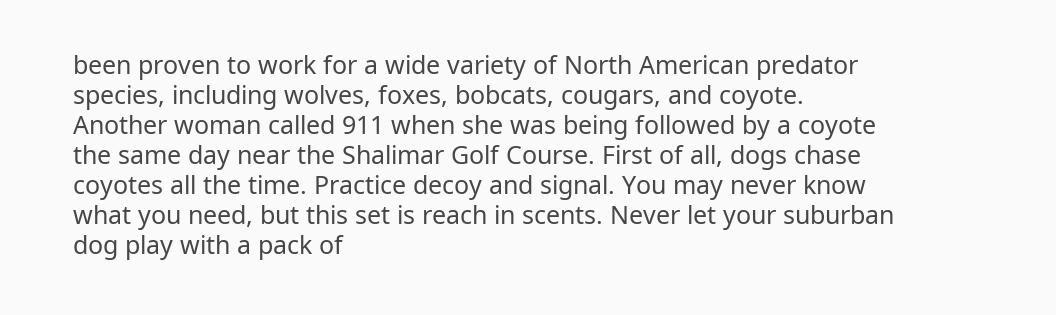been proven to work for a wide variety of North American predator species, including wolves, foxes, bobcats, cougars, and coyote. Another woman called 911 when she was being followed by a coyote the same day near the Shalimar Golf Course. First of all, dogs chase coyotes all the time. Practice decoy and signal. You may never know what you need, but this set is reach in scents. Never let your suburban dog play with a pack of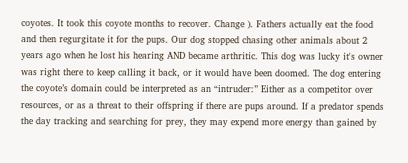coyotes. It took this coyote months to recover. Change ). Fathers actually eat the food and then regurgitate it for the pups. Our dog stopped chasing other animals about 2 years ago when he lost his hearing AND became arthritic. This dog was lucky it's owner was right there to keep calling it back, or it would have been doomed. The dog entering the coyote’s domain could be interpreted as an “intruder:” Either as a competitor over resources, or as a threat to their offspring if there are pups around. If a predator spends the day tracking and searching for prey, they may expend more energy than gained by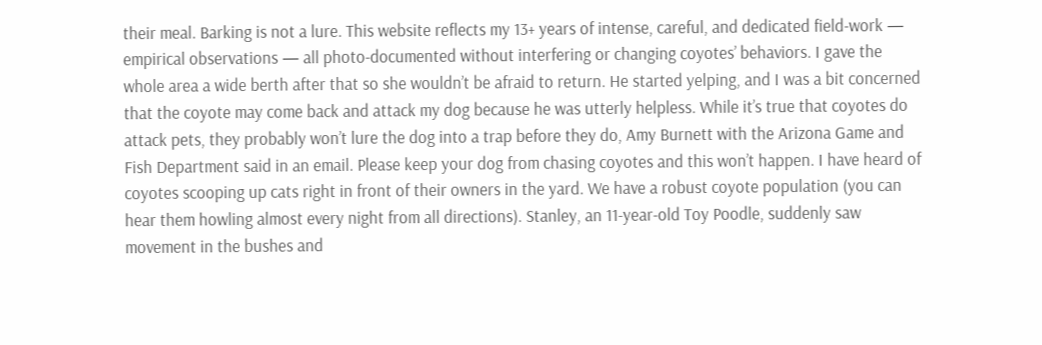their meal. Barking is not a lure. This website reflects my 13+ years of intense, careful, and dedicated field-work — empirical observations — all photo-documented without interfering or changing coyotes’ behaviors. I gave the whole area a wide berth after that so she wouldn’t be afraid to return. He started yelping, and I was a bit concerned that the coyote may come back and attack my dog because he was utterly helpless. While it’s true that coyotes do attack pets, they probably won’t lure the dog into a trap before they do, Amy Burnett with the Arizona Game and Fish Department said in an email. Please keep your dog from chasing coyotes and this won’t happen. I have heard of coyotes scooping up cats right in front of their owners in the yard. We have a robust coyote population (you can hear them howling almost every night from all directions). Stanley, an 11-year-old Toy Poodle, suddenly saw movement in the bushes and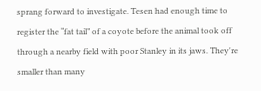sprang forward to investigate. Tesen had enough time to register the “fat tail” of a coyote before the animal took off through a nearby field with poor Stanley in its jaws. They're smaller than many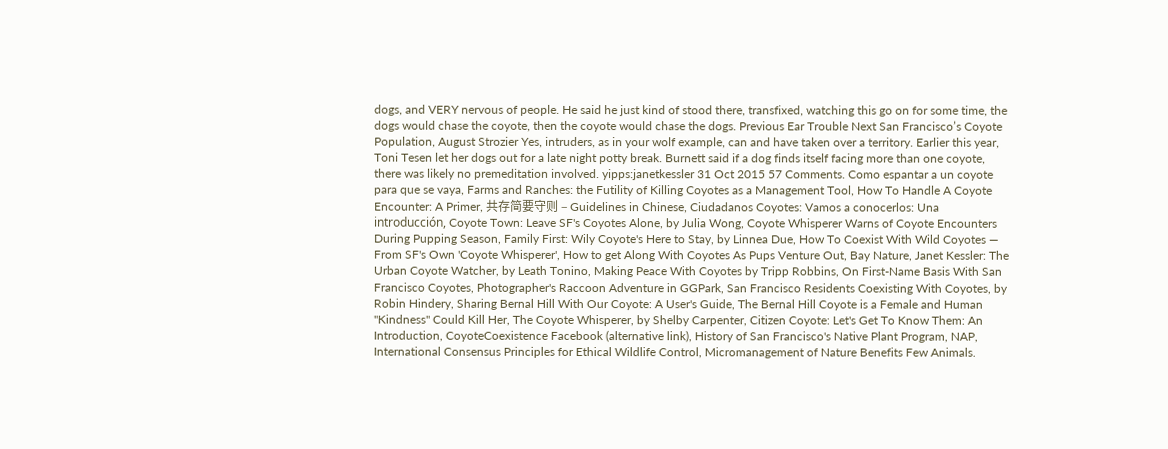dogs, and VERY nervous of people. He said he just kind of stood there, transfixed, watching this go on for some time, the dogs would chase the coyote, then the coyote would chase the dogs. Previous Ear Trouble Next San Francisco’s Coyote Population, August Strozier Yes, intruders, as in your wolf example, can and have taken over a territory. Earlier this year, Toni Tesen let her dogs out for a late night potty break. Burnett said if a dog finds itself facing more than one coyote, there was likely no premeditation involved. yipps:janetkessler 31 Oct 2015 57 Comments. Como espantar a un coyote para que se vaya, Farms and Ranches: the Futility of Killing Coyotes as a Management Tool, How To Handle A Coyote Encounter: A Primer, 共存简要守则 – Guidelines in Chinese, Ciudadanos Coyotes: Vamos a conocerlos: Una introducción, Coyote Town: Leave SF's Coyotes Alone, by Julia Wong, Coyote Whisperer Warns of Coyote Encounters During Pupping Season, Family First: Wily Coyote's Here to Stay, by Linnea Due, How To Coexist With Wild Coyotes — From SF's Own 'Coyote Whisperer', How to get Along With Coyotes As Pups Venture Out, Bay Nature, Janet Kessler: The Urban Coyote Watcher, by Leath Tonino, Making Peace With Coyotes by Tripp Robbins, On First-Name Basis With San Francisco Coyotes, Photographer's Raccoon Adventure in GGPark, San Francisco Residents Coexisting With Coyotes, by Robin Hindery, Sharing Bernal Hill With Our Coyote: A User's Guide, The Bernal Hill Coyote is a Female and Human "Kindness" Could Kill Her, The Coyote Whisperer, by Shelby Carpenter, Citizen Coyote: Let's Get To Know Them: An Introduction, CoyoteCoexistence Facebook (alternative link), History of San Francisco's Native Plant Program, NAP, International Consensus Principles for Ethical Wildlife Control, Micromanagement of Nature Benefits Few Animals.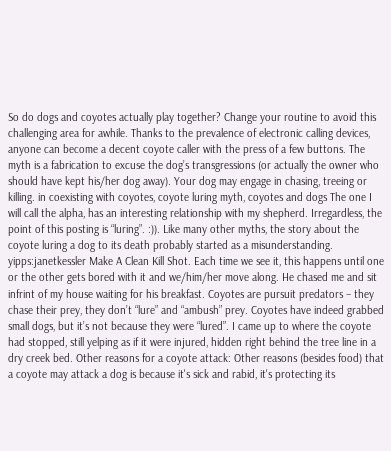So do dogs and coyotes actually play together? Change your routine to avoid this challenging area for awhile. Thanks to the prevalence of electronic calling devices, anyone can become a decent coyote caller with the press of a few buttons. The myth is a fabrication to excuse the dog’s transgressions (or actually the owner who should have kept his/her dog away). Your dog may engage in chasing, treeing or killing. in coexisting with coyotes, coyote luring myth, coyotes and dogs The one I will call the alpha, has an interesting relationship with my shepherd. Irregardless, the point of this posting is “luring”. :)). Like many other myths, the story about the coyote luring a dog to its death probably started as a misunderstanding. yipps:janetkessler Make A Clean Kill Shot. Each time we see it, this happens until one or the other gets bored with it and we/him/her move along. He chased me and sit infrint of my house waiting for his breakfast. Coyotes are pursuit predators – they chase their prey, they don’t “lure” and “ambush” prey. Coyotes have indeed grabbed small dogs, but it’s not because they were “lured”. I came up to where the coyote had stopped, still yelping as if it were injured, hidden right behind the tree line in a dry creek bed. Other reasons for a coyote attack: Other reasons (besides food) that a coyote may attack a dog is because it's sick and rabid, it's protecting its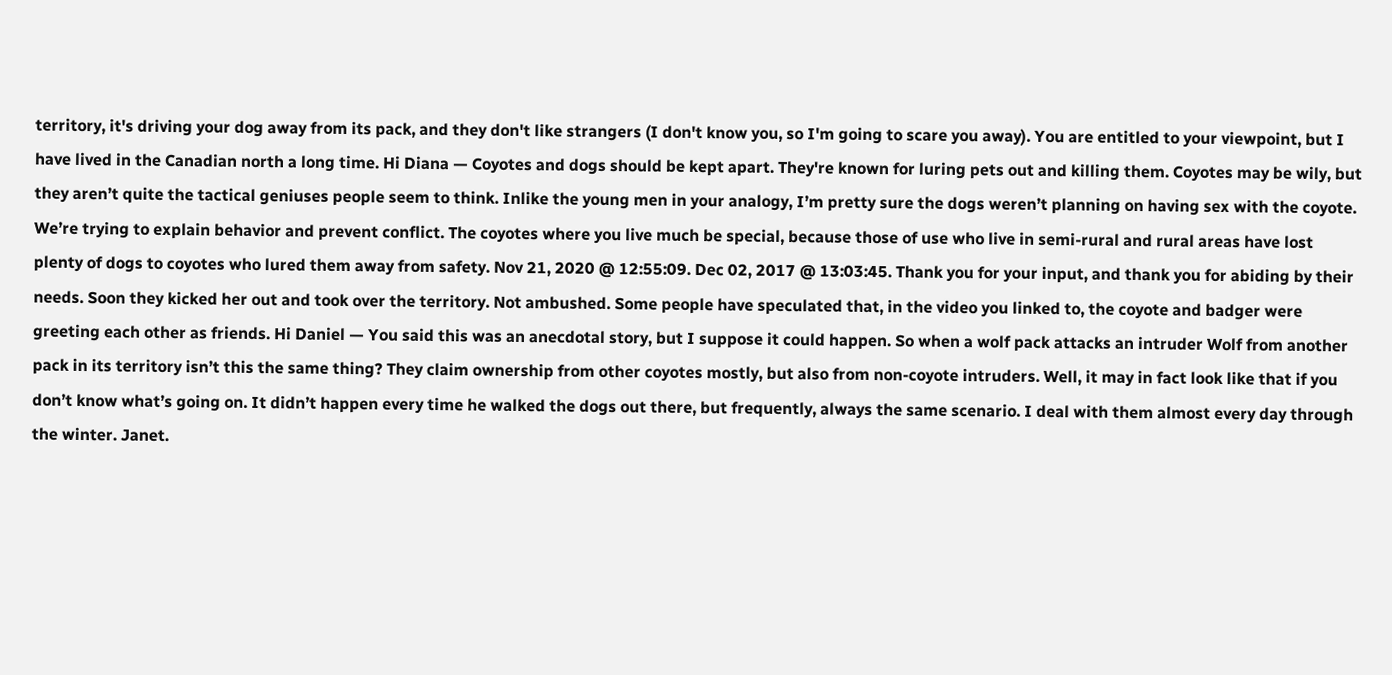territory, it's driving your dog away from its pack, and they don't like strangers (I don't know you, so I'm going to scare you away). You are entitled to your viewpoint, but I have lived in the Canadian north a long time. Hi Diana — Coyotes and dogs should be kept apart. They're known for luring pets out and killing them. Coyotes may be wily, but they aren’t quite the tactical geniuses people seem to think. Inlike the young men in your analogy, I’m pretty sure the dogs weren’t planning on having sex with the coyote. We’re trying to explain behavior and prevent conflict. The coyotes where you live much be special, because those of use who live in semi-rural and rural areas have lost plenty of dogs to coyotes who lured them away from safety. Nov 21, 2020 @ 12:55:09. Dec 02, 2017 @ 13:03:45. Thank you for your input, and thank you for abiding by their needs. Soon they kicked her out and took over the territory. Not ambushed. Some people have speculated that, in the video you linked to, the coyote and badger were greeting each other as friends. Hi Daniel — You said this was an anecdotal story, but I suppose it could happen. So when a wolf pack attacks an intruder Wolf from another pack in its territory isn’t this the same thing? They claim ownership from other coyotes mostly, but also from non-coyote intruders. Well, it may in fact look like that if you don’t know what’s going on. It didn’t happen every time he walked the dogs out there, but frequently, always the same scenario. I deal with them almost every day through the winter. Janet.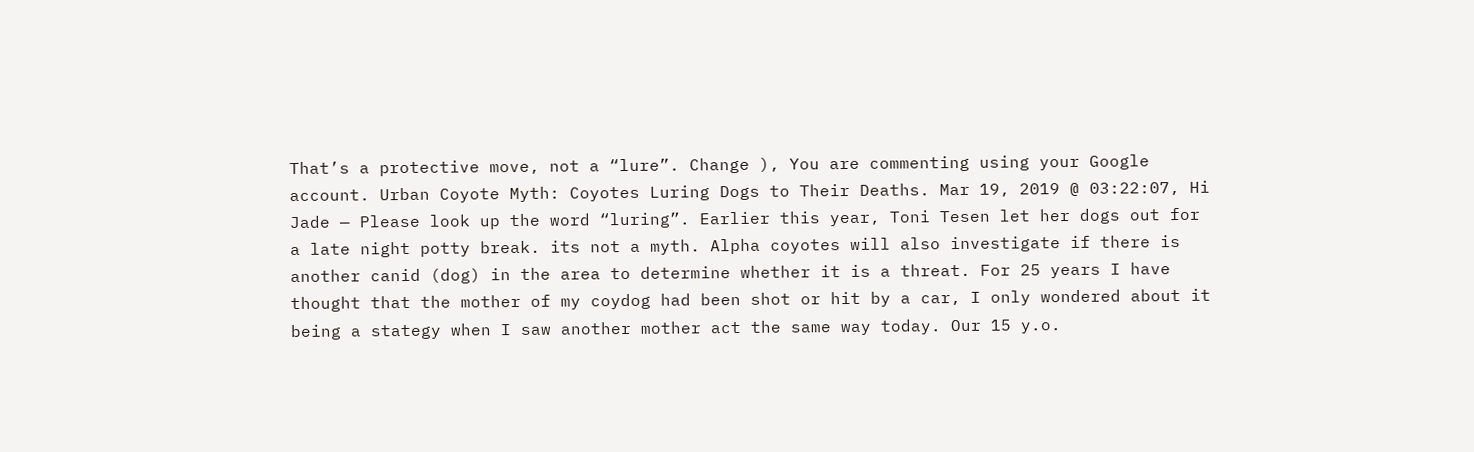That’s a protective move, not a “lure”. Change ), You are commenting using your Google account. Urban Coyote Myth: Coyotes Luring Dogs to Their Deaths. Mar 19, 2019 @ 03:22:07, Hi Jade — Please look up the word “luring”. Earlier this year, Toni Tesen let her dogs out for a late night potty break. its not a myth. Alpha coyotes will also investigate if there is another canid (dog) in the area to determine whether it is a threat. For 25 years I have thought that the mother of my coydog had been shot or hit by a car, I only wondered about it being a stategy when I saw another mother act the same way today. Our 15 y.o.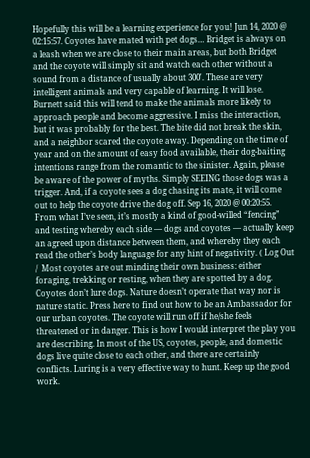Hopefully this will be a learning experience for you! Jun 14, 2020 @ 02:15:57. Coyotes have mated with pet dogs… Bridget is always on a leash when we are close to their main areas, but both Bridget and the coyote will simply sit and watch each other without a sound from a distance of usually about 300′. These are very intelligent animals and very capable of learning. It will lose. Burnett said this will tend to make the animals more likely to approach people and become aggressive. I miss the interaction, but it was probably for the best. The bite did not break the skin, and a neighbor scared the coyote away. Depending on the time of year and on the amount of easy food available, their dog-baiting intentions range from the romantic to the sinister. Again, please be aware of the power of myths. Simply SEEING those dogs was a trigger. And, if a coyote sees a dog chasing its mate, it will come out to help the coyote drive the dog off. Sep 16, 2020 @ 00:20:55. From what I’ve seen, it’s mostly a kind of good-willed “fencing” and testing whereby each side — dogs and coyotes — actually keep an agreed upon distance between them, and whereby they each read the other’s body language for any hint of negativity. ( Log Out /  Most coyotes are out minding their own business: either foraging, trekking or resting, when they are spotted by a dog. Coyotes don’t lure dogs. Nature doesn’t operate that way nor is nature static. Press here to find out how to be an Ambassador for our urban coyotes. The coyote will run off if he/she feels threatened or in danger. This is how I would interpret the play you are describing. In most of the US, coyotes, people, and domestic dogs live quite close to each other, and there are certainly conflicts. Luring is a very effective way to hunt. Keep up the good work.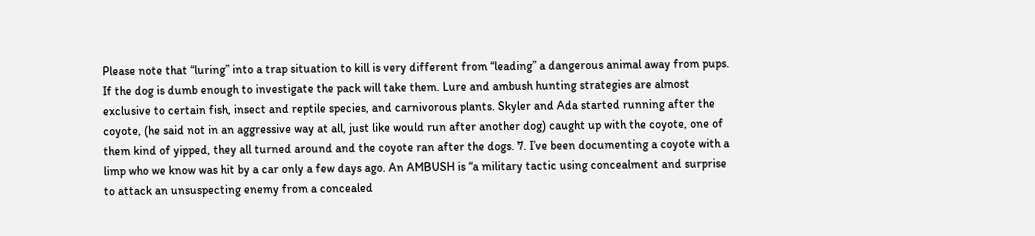Please note that “luring” into a trap situation to kill is very different from “leading” a dangerous animal away from pups. If the dog is dumb enough to investigate the pack will take them. Lure and ambush hunting strategies are almost exclusive to certain fish, insect and reptile species, and carnivorous plants. Skyler and Ada started running after the coyote, (he said not in an aggressive way at all, just like would run after another dog) caught up with the coyote, one of them kind of yipped, they all turned around and the coyote ran after the dogs. 7. I’ve been documenting a coyote with a limp who we know was hit by a car only a few days ago. An AMBUSH is “a military tactic using concealment and surprise to attack an unsuspecting enemy from a concealed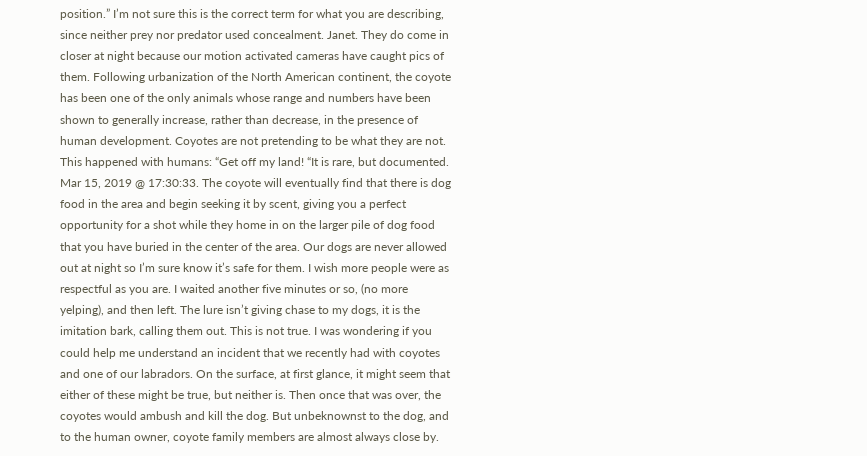position.” I’m not sure this is the correct term for what you are describing, since neither prey nor predator used concealment. Janet. They do come in closer at night because our motion activated cameras have caught pics of them. Following urbanization of the North American continent, the coyote has been one of the only animals whose range and numbers have been shown to generally increase, rather than decrease, in the presence of human development. Coyotes are not pretending to be what they are not. This happened with humans: “Get off my land! “It is rare, but documented. Mar 15, 2019 @ 17:30:33. The coyote will eventually find that there is dog food in the area and begin seeking it by scent, giving you a perfect opportunity for a shot while they home in on the larger pile of dog food that you have buried in the center of the area. Our dogs are never allowed out at night so I’m sure know it’s safe for them. I wish more people were as respectful as you are. I waited another five minutes or so, (no more yelping), and then left. The lure isn’t giving chase to my dogs, it is the imitation bark, calling them out. This is not true. I was wondering if you could help me understand an incident that we recently had with coyotes and one of our labradors. On the surface, at first glance, it might seem that either of these might be true, but neither is. Then once that was over, the coyotes would ambush and kill the dog. But unbeknownst to the dog, and to the human owner, coyote family members are almost always close by.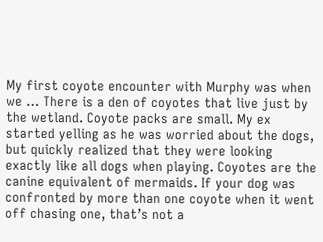My first coyote encounter with Murphy was when we … There is a den of coyotes that live just by the wetland. Coyote packs are small. My ex started yelling as he was worried about the dogs, but quickly realized that they were looking exactly like all dogs when playing. Coyotes are the canine equivalent of mermaids. If your dog was confronted by more than one coyote when it went off chasing one, that’s not a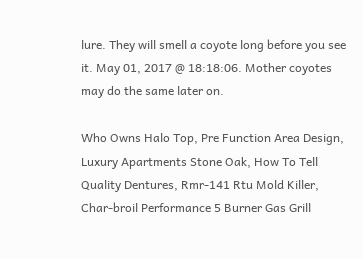lure. They will smell a coyote long before you see it. May 01, 2017 @ 18:18:06. Mother coyotes may do the same later on.

Who Owns Halo Top, Pre Function Area Design, Luxury Apartments Stone Oak, How To Tell Quality Dentures, Rmr-141 Rtu Mold Killer, Char-broil Performance 5 Burner Gas Grill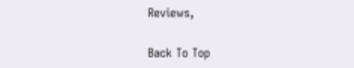Reviews,

Back To Top